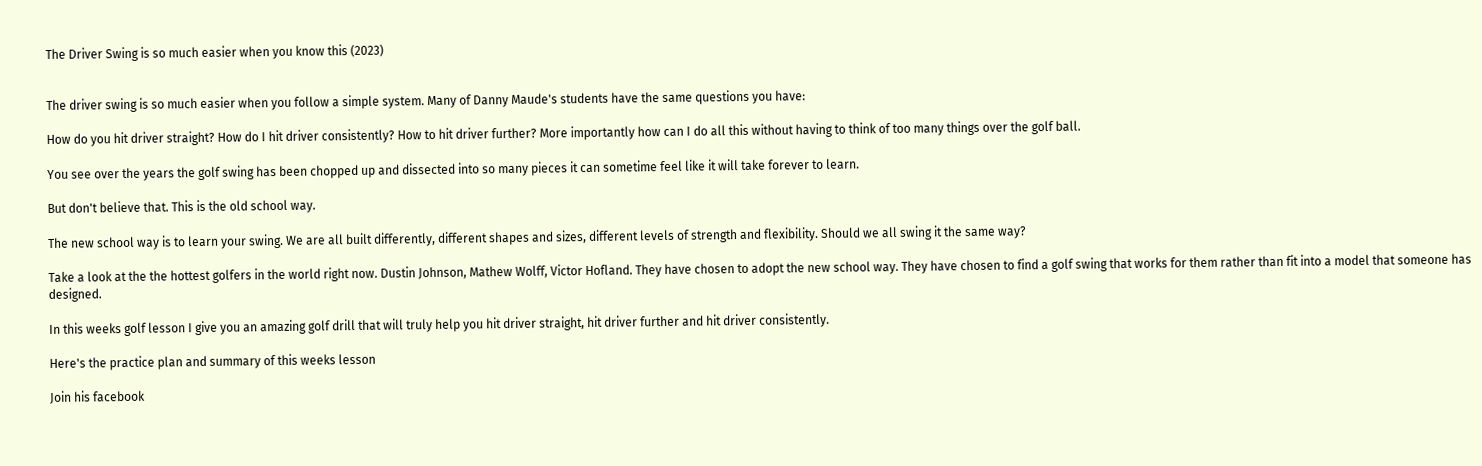The Driver Swing is so much easier when you know this (2023)


The driver swing is so much easier when you follow a simple system. Many of Danny Maude's students have the same questions you have:

How do you hit driver straight? How do I hit driver consistently? How to hit driver further? More importantly how can I do all this without having to think of too many things over the golf ball.

You see over the years the golf swing has been chopped up and dissected into so many pieces it can sometime feel like it will take forever to learn.

But don't believe that. This is the old school way.

The new school way is to learn your swing. We are all built differently, different shapes and sizes, different levels of strength and flexibility. Should we all swing it the same way?

Take a look at the the hottest golfers in the world right now. Dustin Johnson, Mathew Wolff, Victor Hofland. They have chosen to adopt the new school way. They have chosen to find a golf swing that works for them rather than fit into a model that someone has designed.

In this weeks golf lesson I give you an amazing golf drill that will truly help you hit driver straight, hit driver further and hit driver consistently.

Here's the practice plan and summary of this weeks lesson

Join his facebook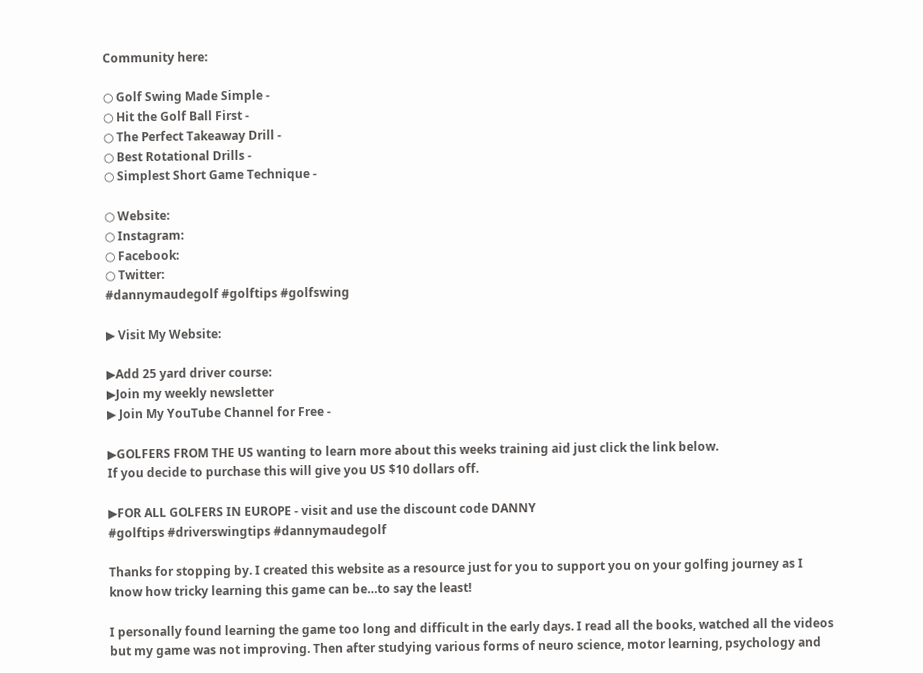Community here:

○ Golf Swing Made Simple -
○ Hit the Golf Ball First -
○ The Perfect Takeaway Drill -
○ Best Rotational Drills -
○ Simplest Short Game Technique -

○ Website:
○ Instagram:
○ Facebook:
○ Twitter:
#dannymaudegolf #golftips #golfswing

▶ Visit My Website:

▶Add 25 yard driver course:
▶Join my weekly newsletter
▶ Join My YouTube Channel for Free -

▶GOLFERS FROM THE US wanting to learn more about this weeks training aid just click the link below.
If you decide to purchase this will give you US $10 dollars off.

▶FOR ALL GOLFERS IN EUROPE - visit and use the discount code DANNY
#golftips #driverswingtips #dannymaudegolf

Thanks for stopping by. I created this website as a resource just for you to support you on your golfing journey as I know how tricky learning this game can be…to say the least!

I personally found learning the game too long and difficult in the early days. I read all the books, watched all the videos but my game was not improving. Then after studying various forms of neuro science, motor learning, psychology and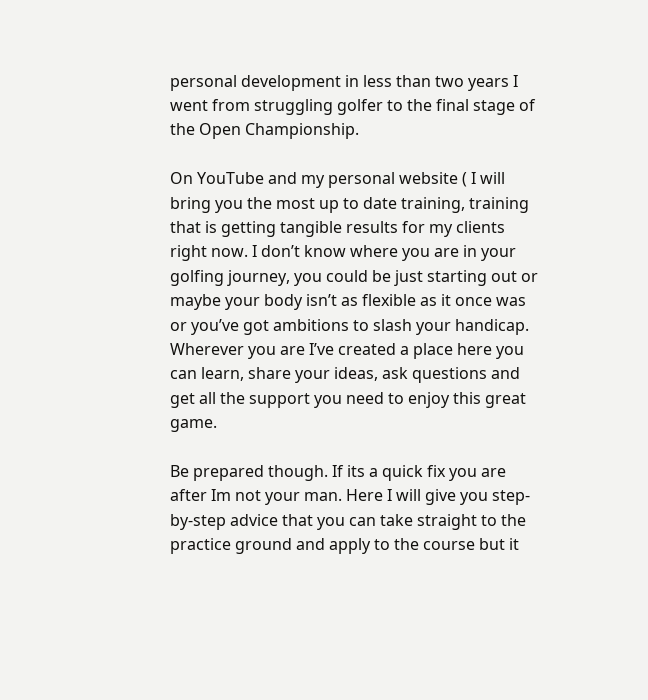personal development in less than two years I went from struggling golfer to the final stage of the Open Championship.

On YouTube and my personal website ( I will bring you the most up to date training, training that is getting tangible results for my clients right now. I don’t know where you are in your golfing journey, you could be just starting out or maybe your body isn’t as flexible as it once was or you’ve got ambitions to slash your handicap. Wherever you are I’ve created a place here you can learn, share your ideas, ask questions and get all the support you need to enjoy this great game.

Be prepared though. If its a quick fix you are after Im not your man. Here I will give you step-by-step advice that you can take straight to the practice ground and apply to the course but it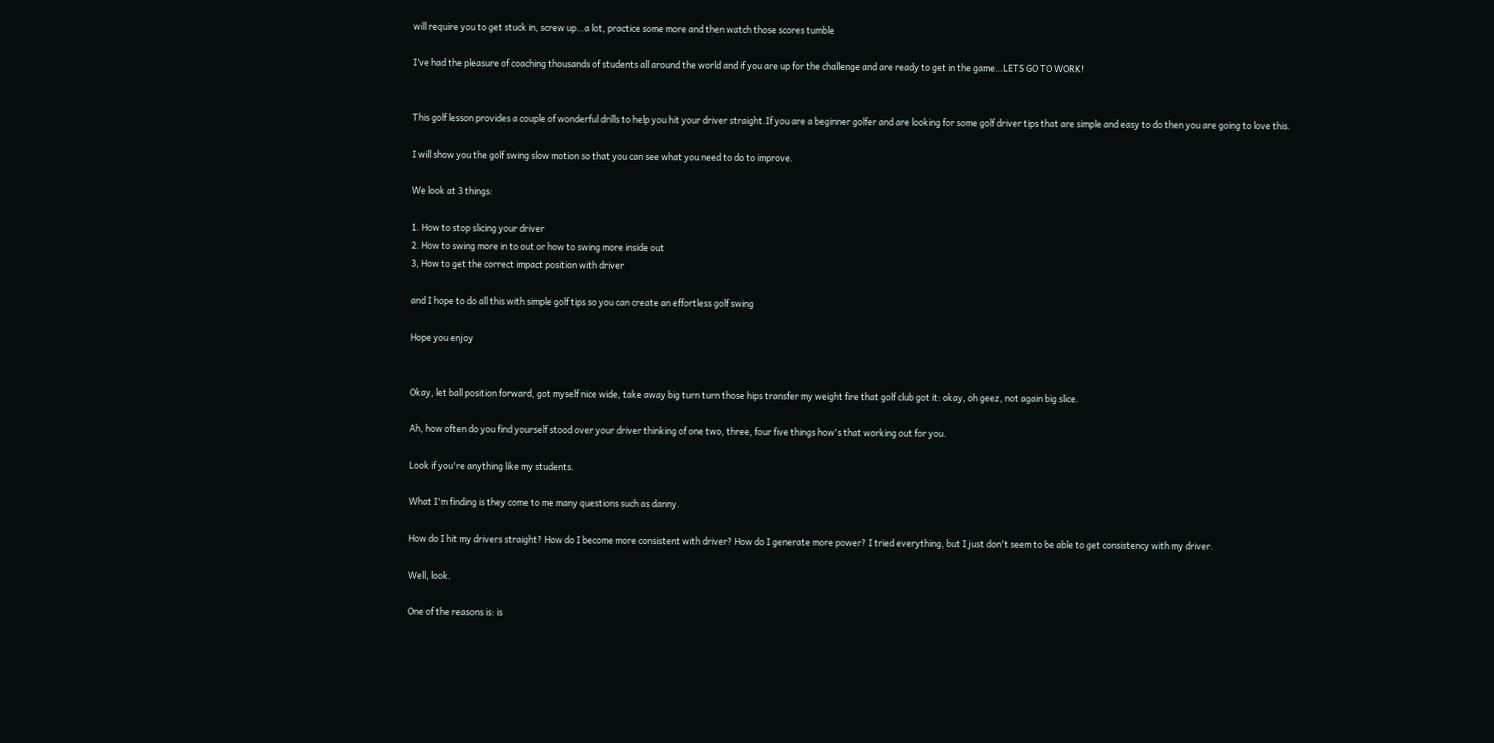will require you to get stuck in, screw up…a lot, practice some more and then watch those scores tumble

I’ve had the pleasure of coaching thousands of students all around the world and if you are up for the challenge and are ready to get in the game…LETS GO TO WORK!


This golf lesson provides a couple of wonderful drills to help you hit your driver straight.If you are a beginner golfer and are looking for some golf driver tips that are simple and easy to do then you are going to love this.

I will show you the golf swing slow motion so that you can see what you need to do to improve.

We look at 3 things:

1. How to stop slicing your driver
2. How to swing more in to out or how to swing more inside out
3, How to get the correct impact position with driver

and I hope to do all this with simple golf tips so you can create an effortless golf swing

Hope you enjoy


Okay, let ball position forward, got myself nice wide, take away big turn turn those hips transfer my weight fire that golf club got it: okay, oh geez, not again big slice.

Ah, how often do you find yourself stood over your driver thinking of one two, three, four five things how's that working out for you.

Look if you're anything like my students.

What I'm finding is they come to me many questions such as danny.

How do I hit my drivers straight? How do I become more consistent with driver? How do I generate more power? I tried everything, but I just don't seem to be able to get consistency with my driver.

Well, look.

One of the reasons is: is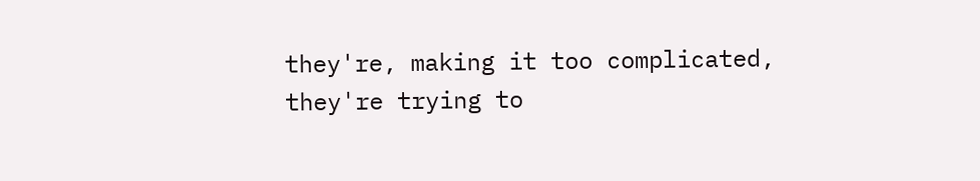they're, making it too complicated, they're trying to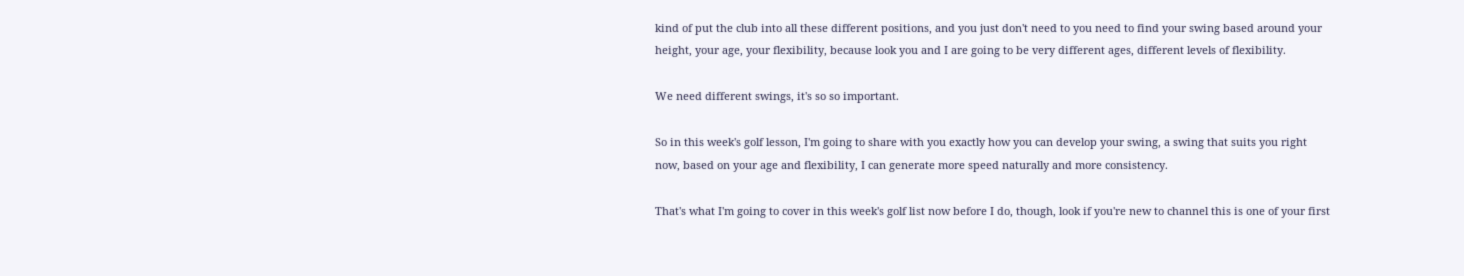kind of put the club into all these different positions, and you just don't need to you need to find your swing based around your height, your age, your flexibility, because look you and I are going to be very different ages, different levels of flexibility.

We need different swings, it's so so important.

So in this week's golf lesson, I'm going to share with you exactly how you can develop your swing, a swing that suits you right now, based on your age and flexibility, I can generate more speed naturally and more consistency.

That's what I'm going to cover in this week's golf list now before I do, though, look if you're new to channel this is one of your first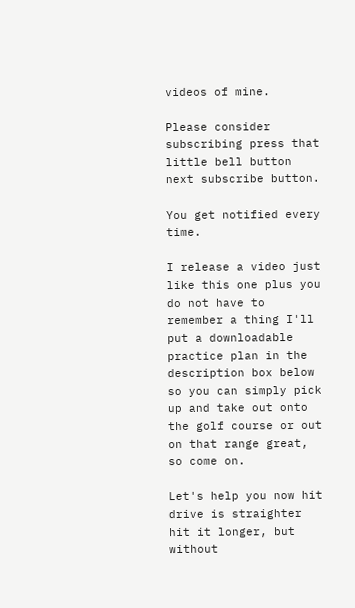videos of mine.

Please consider subscribing press that little bell button next subscribe button.

You get notified every time.

I release a video just like this one plus you do not have to remember a thing I'll put a downloadable practice plan in the description box below so you can simply pick up and take out onto the golf course or out on that range great, so come on.

Let's help you now hit drive is straighter hit it longer, but without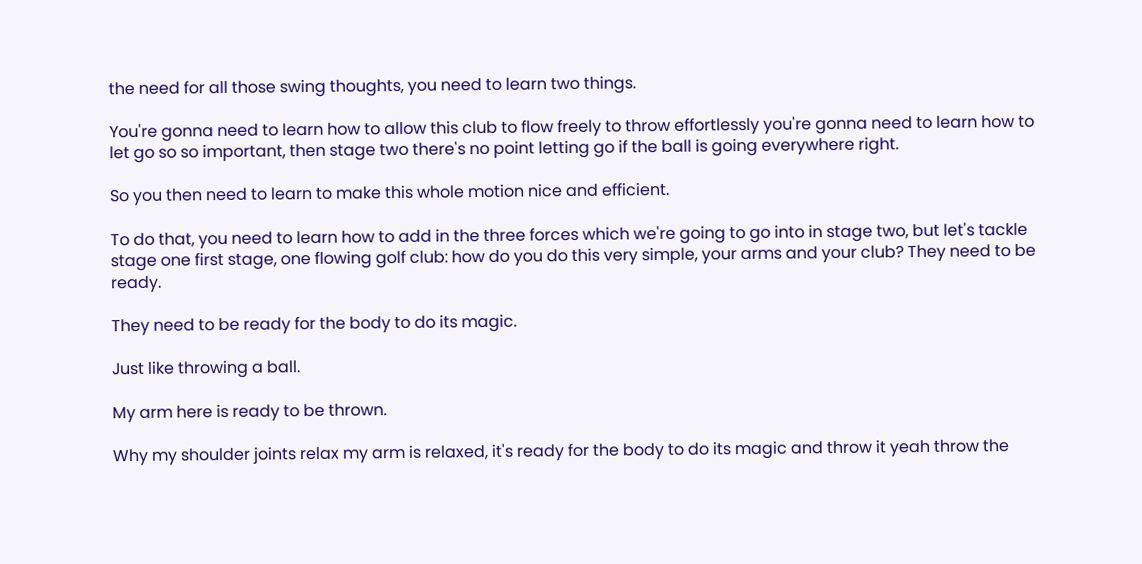the need for all those swing thoughts, you need to learn two things.

You're gonna need to learn how to allow this club to flow freely to throw effortlessly you're gonna need to learn how to let go so so important, then stage two there's no point letting go if the ball is going everywhere right.

So you then need to learn to make this whole motion nice and efficient.

To do that, you need to learn how to add in the three forces which we're going to go into in stage two, but let's tackle stage one first stage, one flowing golf club: how do you do this very simple, your arms and your club? They need to be ready.

They need to be ready for the body to do its magic.

Just like throwing a ball.

My arm here is ready to be thrown.

Why my shoulder joints relax my arm is relaxed, it's ready for the body to do its magic and throw it yeah throw the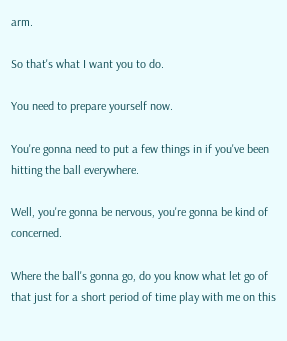arm.

So that's what I want you to do.

You need to prepare yourself now.

You're gonna need to put a few things in if you've been hitting the ball everywhere.

Well, you're gonna be nervous, you're gonna be kind of concerned.

Where the ball's gonna go, do you know what let go of that just for a short period of time play with me on this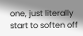one, just literally start to soften off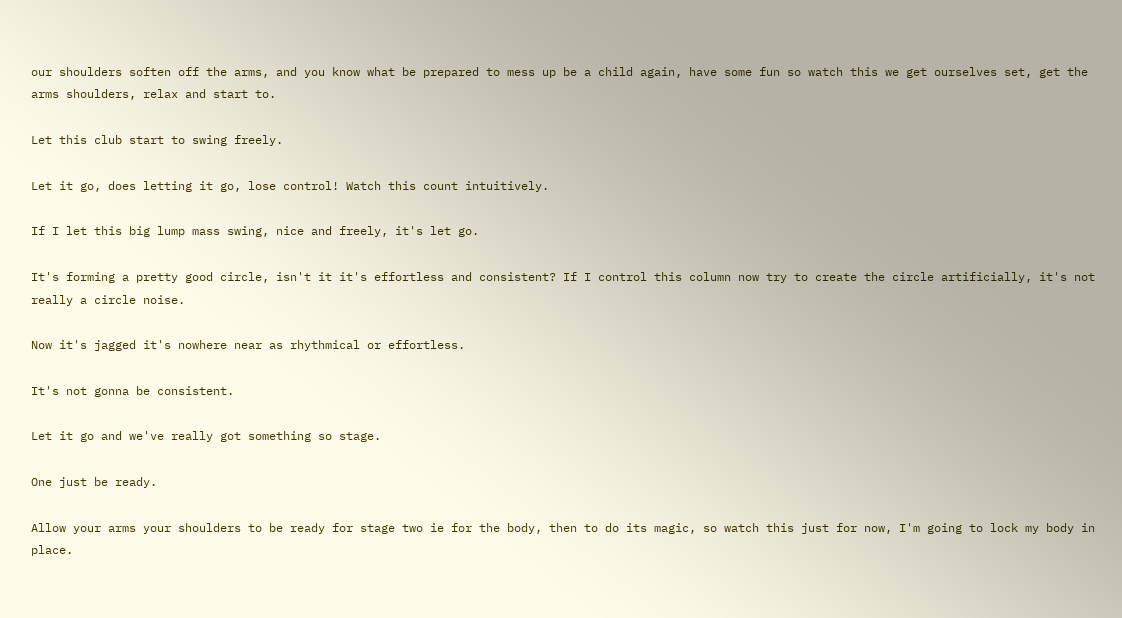our shoulders soften off the arms, and you know what be prepared to mess up be a child again, have some fun so watch this we get ourselves set, get the arms shoulders, relax and start to.

Let this club start to swing freely.

Let it go, does letting it go, lose control! Watch this count intuitively.

If I let this big lump mass swing, nice and freely, it's let go.

It's forming a pretty good circle, isn't it it's effortless and consistent? If I control this column now try to create the circle artificially, it's not really a circle noise.

Now it's jagged it's nowhere near as rhythmical or effortless.

It's not gonna be consistent.

Let it go and we've really got something so stage.

One just be ready.

Allow your arms your shoulders to be ready for stage two ie for the body, then to do its magic, so watch this just for now, I'm going to lock my body in place.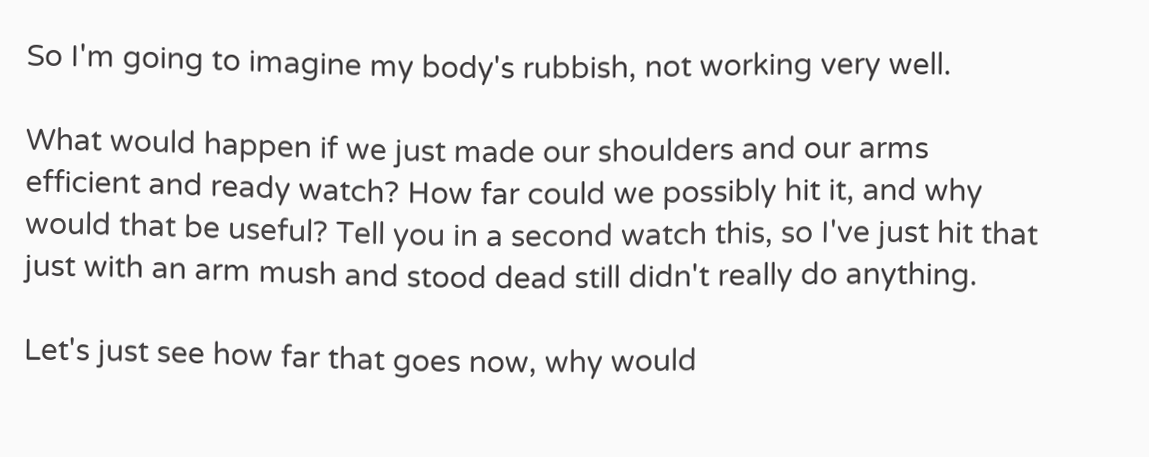So I'm going to imagine my body's rubbish, not working very well.

What would happen if we just made our shoulders and our arms efficient and ready watch? How far could we possibly hit it, and why would that be useful? Tell you in a second watch this, so I've just hit that just with an arm mush and stood dead still didn't really do anything.

Let's just see how far that goes now, why would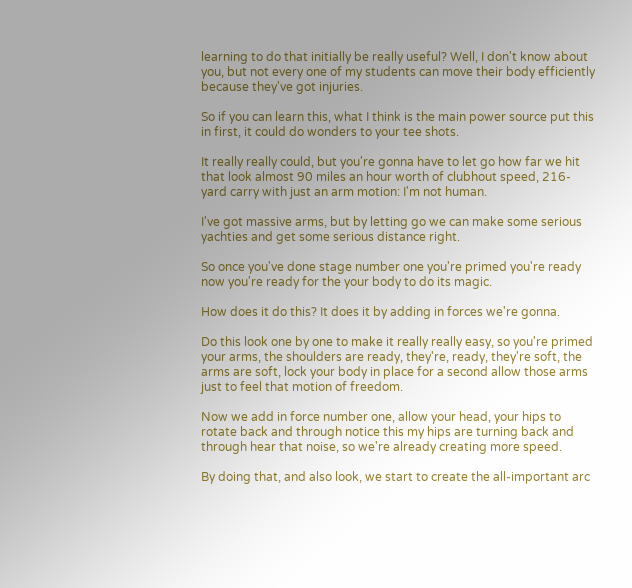learning to do that initially be really useful? Well, I don't know about you, but not every one of my students can move their body efficiently because they've got injuries.

So if you can learn this, what I think is the main power source put this in first, it could do wonders to your tee shots.

It really really could, but you're gonna have to let go how far we hit that look almost 90 miles an hour worth of clubhout speed, 216-yard carry with just an arm motion: I'm not human.

I've got massive arms, but by letting go we can make some serious yachties and get some serious distance right.

So once you've done stage number one you're primed you're ready now you're ready for the your body to do its magic.

How does it do this? It does it by adding in forces we're gonna.

Do this look one by one to make it really really easy, so you're primed your arms, the shoulders are ready, they're, ready, they're soft, the arms are soft, lock your body in place for a second allow those arms just to feel that motion of freedom.

Now we add in force number one, allow your head, your hips to rotate back and through notice this my hips are turning back and through hear that noise, so we're already creating more speed.

By doing that, and also look, we start to create the all-important arc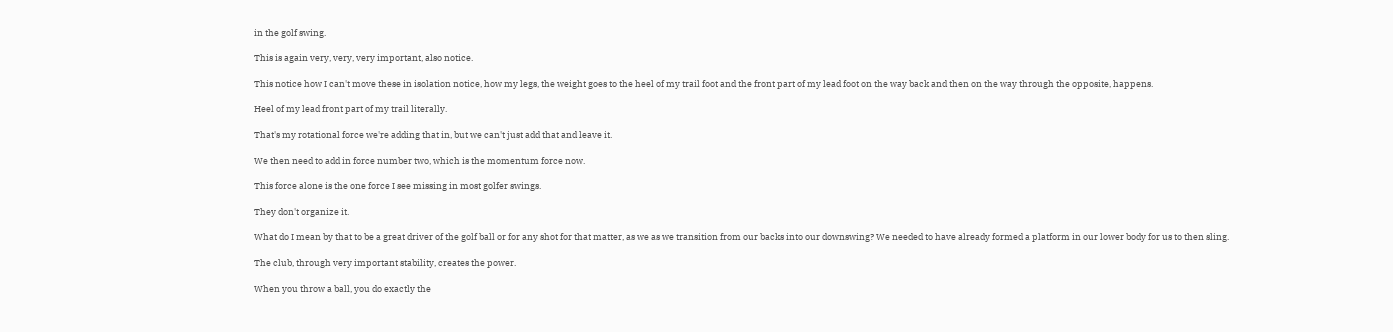in the golf swing.

This is again very, very, very important, also notice.

This notice how I can't move these in isolation notice, how my legs, the weight goes to the heel of my trail foot and the front part of my lead foot on the way back and then on the way through the opposite, happens.

Heel of my lead front part of my trail literally.

That's my rotational force we're adding that in, but we can't just add that and leave it.

We then need to add in force number two, which is the momentum force now.

This force alone is the one force I see missing in most golfer swings.

They don't organize it.

What do I mean by that to be a great driver of the golf ball or for any shot for that matter, as we as we transition from our backs into our downswing? We needed to have already formed a platform in our lower body for us to then sling.

The club, through very important stability, creates the power.

When you throw a ball, you do exactly the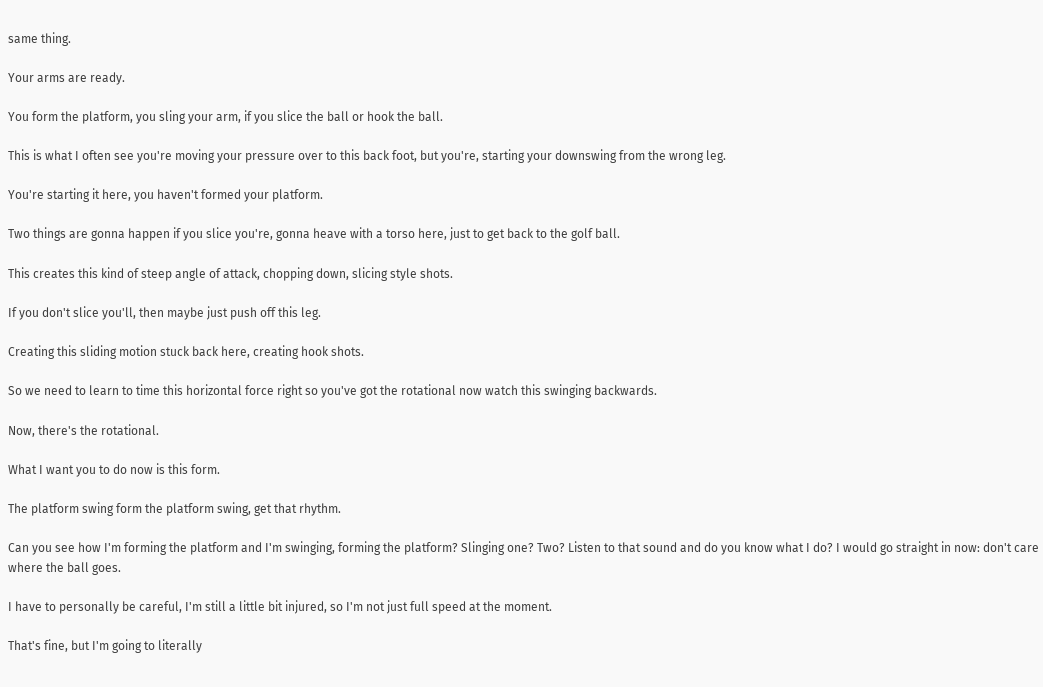same thing.

Your arms are ready.

You form the platform, you sling your arm, if you slice the ball or hook the ball.

This is what I often see you're moving your pressure over to this back foot, but you're, starting your downswing from the wrong leg.

You're starting it here, you haven't formed your platform.

Two things are gonna happen if you slice you're, gonna heave with a torso here, just to get back to the golf ball.

This creates this kind of steep angle of attack, chopping down, slicing style shots.

If you don't slice you'll, then maybe just push off this leg.

Creating this sliding motion stuck back here, creating hook shots.

So we need to learn to time this horizontal force right so you've got the rotational now watch this swinging backwards.

Now, there's the rotational.

What I want you to do now is this form.

The platform swing form the platform swing, get that rhythm.

Can you see how I'm forming the platform and I'm swinging, forming the platform? Slinging one? Two? Listen to that sound and do you know what I do? I would go straight in now: don't care where the ball goes.

I have to personally be careful, I'm still a little bit injured, so I'm not just full speed at the moment.

That's fine, but I'm going to literally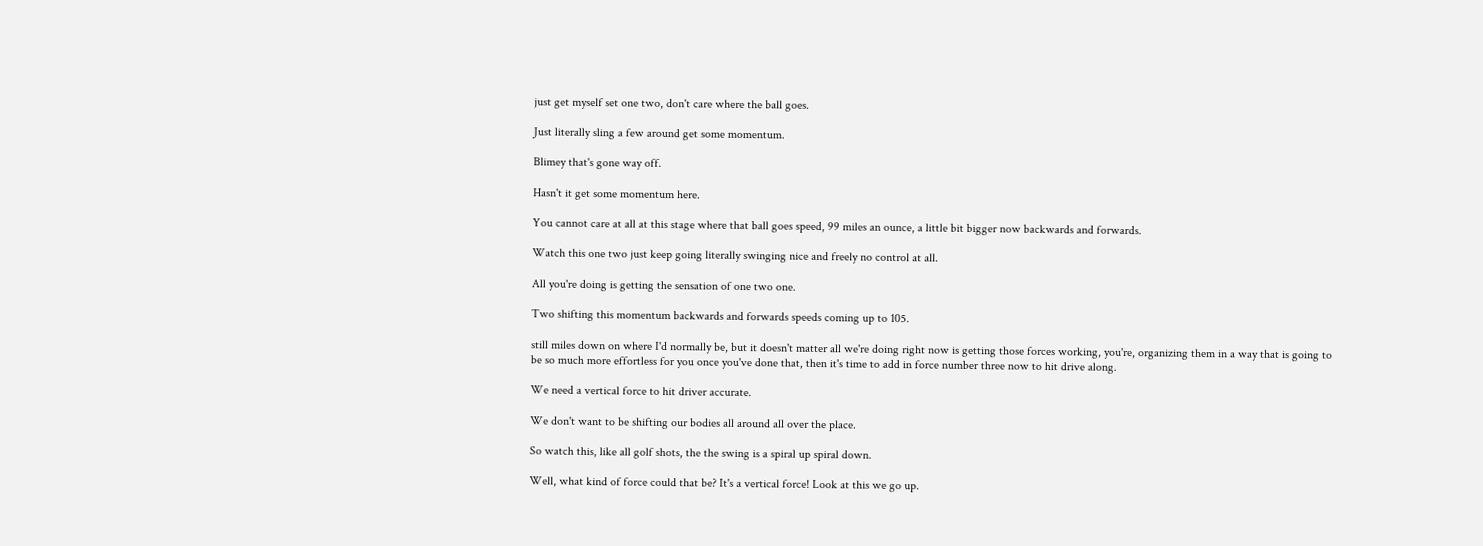just get myself set one two, don't care where the ball goes.

Just literally sling a few around get some momentum.

Blimey that's gone way off.

Hasn't it get some momentum here.

You cannot care at all at this stage where that ball goes speed, 99 miles an ounce, a little bit bigger now backwards and forwards.

Watch this one two just keep going literally swinging nice and freely no control at all.

All you're doing is getting the sensation of one two one.

Two shifting this momentum backwards and forwards speeds coming up to 105.

still miles down on where I'd normally be, but it doesn't matter all we're doing right now is getting those forces working, you're, organizing them in a way that is going to be so much more effortless for you once you've done that, then it's time to add in force number three now to hit drive along.

We need a vertical force to hit driver accurate.

We don't want to be shifting our bodies all around all over the place.

So watch this, like all golf shots, the the swing is a spiral up spiral down.

Well, what kind of force could that be? It's a vertical force! Look at this we go up.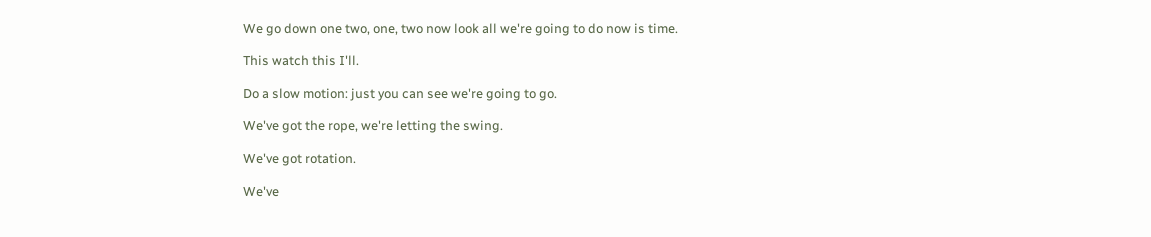We go down one two, one, two now look all we're going to do now is time.

This watch this I'll.

Do a slow motion: just you can see we're going to go.

We've got the rope, we're letting the swing.

We've got rotation.

We've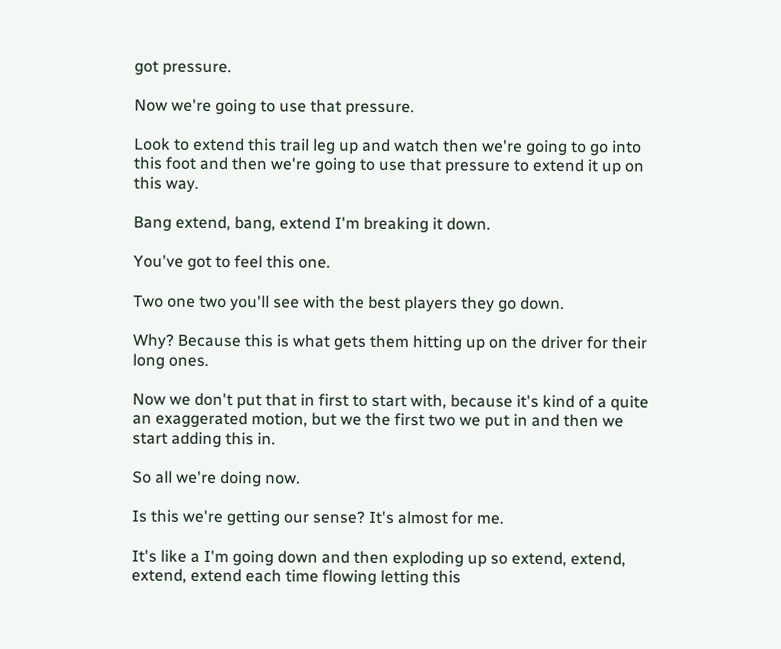got pressure.

Now we're going to use that pressure.

Look to extend this trail leg up and watch then we're going to go into this foot and then we're going to use that pressure to extend it up on this way.

Bang extend, bang, extend I'm breaking it down.

You've got to feel this one.

Two one two you'll see with the best players they go down.

Why? Because this is what gets them hitting up on the driver for their long ones.

Now we don't put that in first to start with, because it's kind of a quite an exaggerated motion, but we the first two we put in and then we start adding this in.

So all we're doing now.

Is this we're getting our sense? It's almost for me.

It's like a I'm going down and then exploding up so extend, extend, extend, extend each time flowing letting this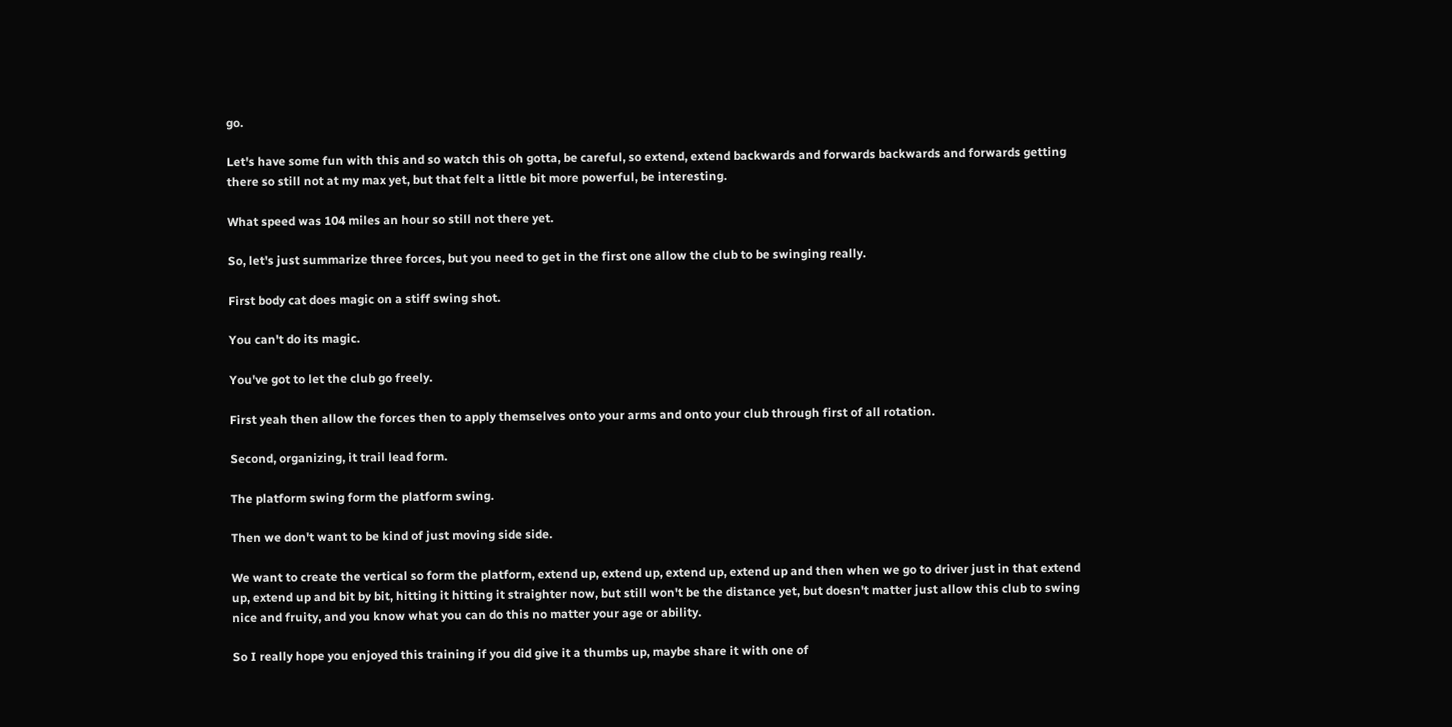go.

Let's have some fun with this and so watch this oh gotta, be careful, so extend, extend backwards and forwards backwards and forwards getting there so still not at my max yet, but that felt a little bit more powerful, be interesting.

What speed was 104 miles an hour so still not there yet.

So, let's just summarize three forces, but you need to get in the first one allow the club to be swinging really.

First body cat does magic on a stiff swing shot.

You can't do its magic.

You've got to let the club go freely.

First yeah then allow the forces then to apply themselves onto your arms and onto your club through first of all rotation.

Second, organizing, it trail lead form.

The platform swing form the platform swing.

Then we don't want to be kind of just moving side side.

We want to create the vertical so form the platform, extend up, extend up, extend up, extend up and then when we go to driver just in that extend up, extend up and bit by bit, hitting it hitting it straighter now, but still won't be the distance yet, but doesn't matter just allow this club to swing nice and fruity, and you know what you can do this no matter your age or ability.

So I really hope you enjoyed this training if you did give it a thumbs up, maybe share it with one of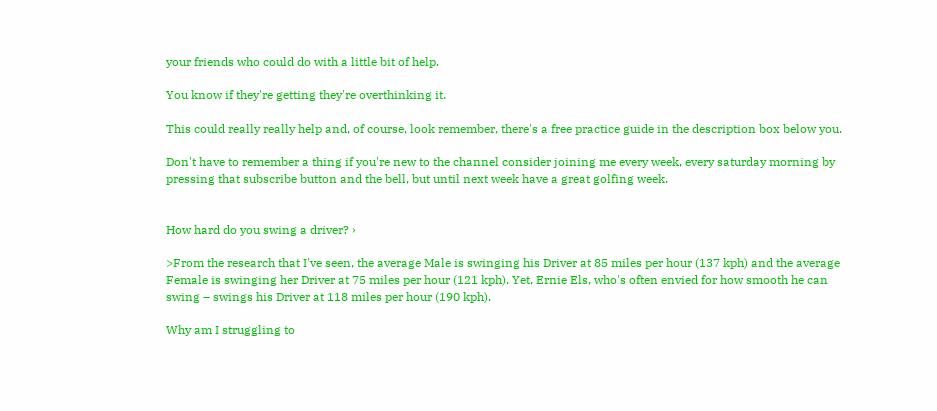your friends who could do with a little bit of help.

You know if they're getting they're overthinking it.

This could really really help and, of course, look remember, there's a free practice guide in the description box below you.

Don't have to remember a thing if you're new to the channel consider joining me every week, every saturday morning by pressing that subscribe button and the bell, but until next week have a great golfing week.


How hard do you swing a driver? ›

>From the research that I've seen, the average Male is swinging his Driver at 85 miles per hour (137 kph) and the average Female is swinging her Driver at 75 miles per hour (121 kph). Yet, Ernie Els, who's often envied for how smooth he can swing – swings his Driver at 118 miles per hour (190 kph).

Why am I struggling to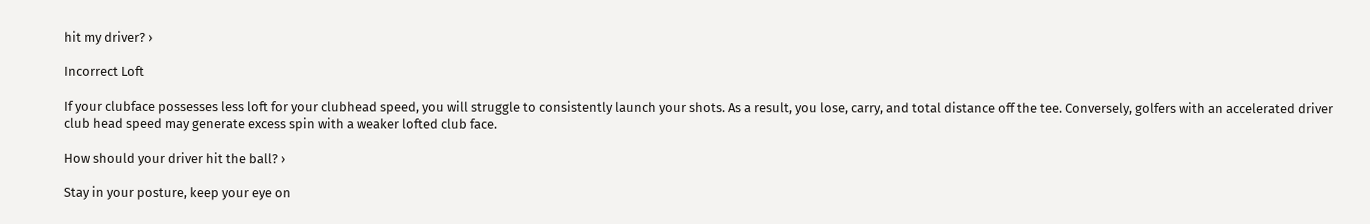hit my driver? ›

Incorrect Loft

If your clubface possesses less loft for your clubhead speed, you will struggle to consistently launch your shots. As a result, you lose, carry, and total distance off the tee. Conversely, golfers with an accelerated driver club head speed may generate excess spin with a weaker lofted club face.

How should your driver hit the ball? ›

Stay in your posture, keep your eye on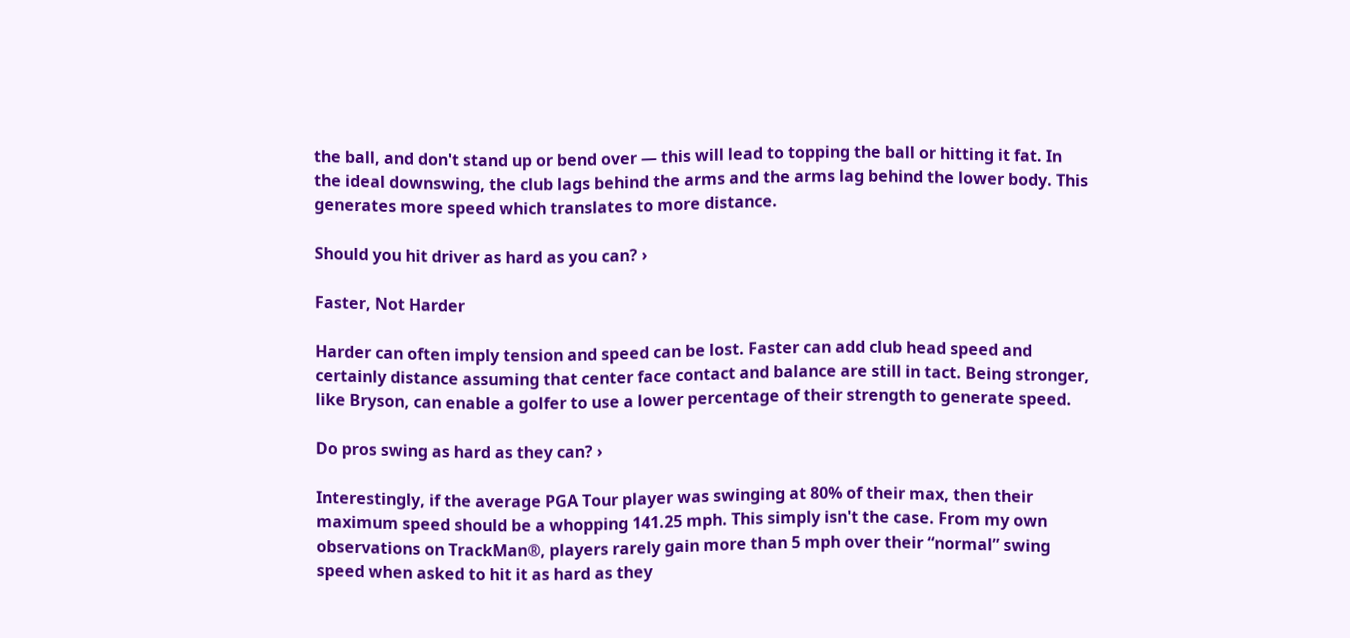the ball, and don't stand up or bend over — this will lead to topping the ball or hitting it fat. In the ideal downswing, the club lags behind the arms and the arms lag behind the lower body. This generates more speed which translates to more distance.

Should you hit driver as hard as you can? ›

Faster, Not Harder

Harder can often imply tension and speed can be lost. Faster can add club head speed and certainly distance assuming that center face contact and balance are still in tact. Being stronger, like Bryson, can enable a golfer to use a lower percentage of their strength to generate speed.

Do pros swing as hard as they can? ›

Interestingly, if the average PGA Tour player was swinging at 80% of their max, then their maximum speed should be a whopping 141.25 mph. This simply isn't the case. From my own observations on TrackMan®, players rarely gain more than 5 mph over their “normal” swing speed when asked to hit it as hard as they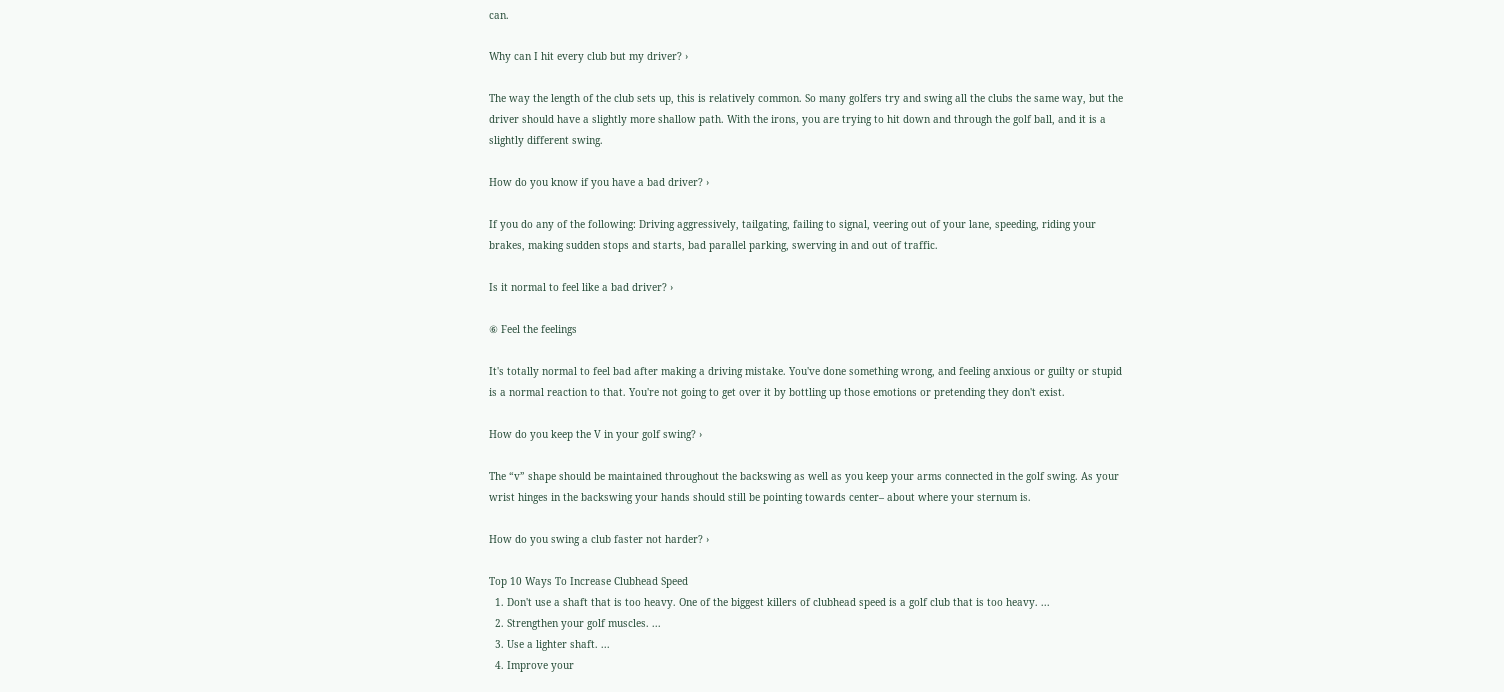can.

Why can I hit every club but my driver? ›

The way the length of the club sets up, this is relatively common. So many golfers try and swing all the clubs the same way, but the driver should have a slightly more shallow path. With the irons, you are trying to hit down and through the golf ball, and it is a slightly different swing.

How do you know if you have a bad driver? ›

If you do any of the following: Driving aggressively, tailgating, failing to signal, veering out of your lane, speeding, riding your brakes, making sudden stops and starts, bad parallel parking, swerving in and out of traffic.

Is it normal to feel like a bad driver? ›

⑥ Feel the feelings

It's totally normal to feel bad after making a driving mistake. You've done something wrong, and feeling anxious or guilty or stupid is a normal reaction to that. You're not going to get over it by bottling up those emotions or pretending they don't exist.

How do you keep the V in your golf swing? ›

The “v” shape should be maintained throughout the backswing as well as you keep your arms connected in the golf swing. As your wrist hinges in the backswing your hands should still be pointing towards center– about where your sternum is.

How do you swing a club faster not harder? ›

Top 10 Ways To Increase Clubhead Speed
  1. Don't use a shaft that is too heavy. One of the biggest killers of clubhead speed is a golf club that is too heavy. ...
  2. Strengthen your golf muscles. ...
  3. Use a lighter shaft. ...
  4. Improve your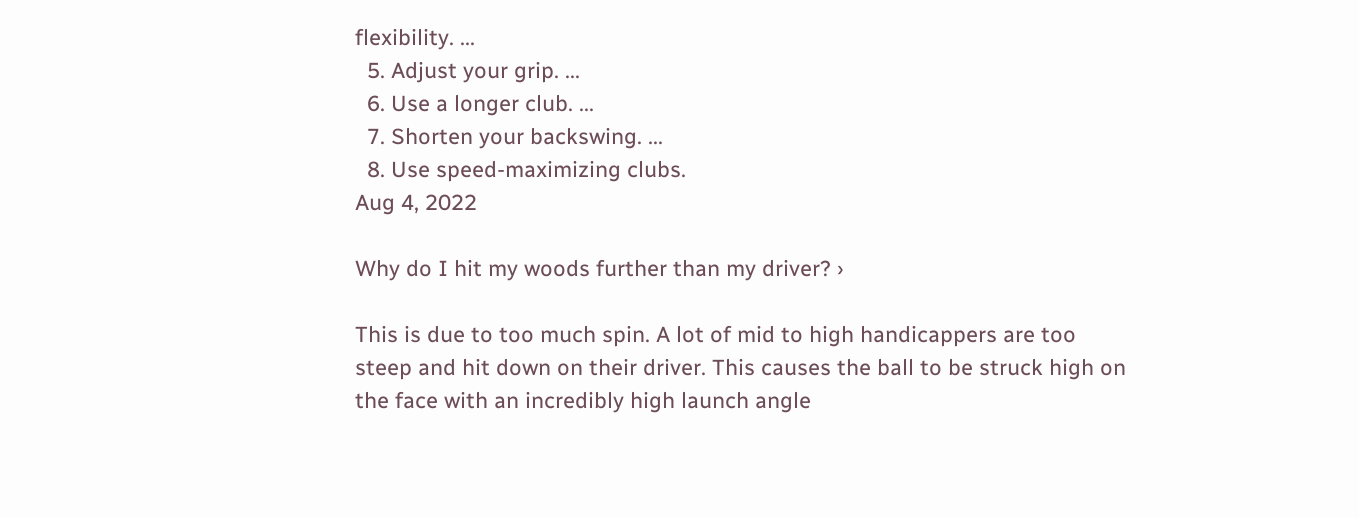flexibility. ...
  5. Adjust your grip. ...
  6. Use a longer club. ...
  7. Shorten your backswing. ...
  8. Use speed-maximizing clubs.
Aug 4, 2022

Why do I hit my woods further than my driver? ›

This is due to too much spin. A lot of mid to high handicappers are too steep and hit down on their driver. This causes the ball to be struck high on the face with an incredibly high launch angle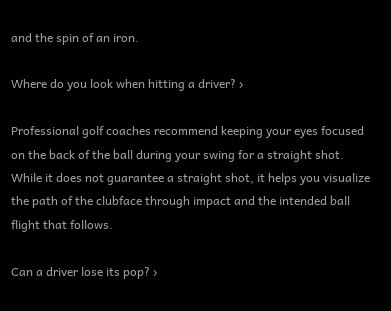and the spin of an iron.

Where do you look when hitting a driver? ›

Professional golf coaches recommend keeping your eyes focused on the back of the ball during your swing for a straight shot. While it does not guarantee a straight shot, it helps you visualize the path of the clubface through impact and the intended ball flight that follows.

Can a driver lose its pop? ›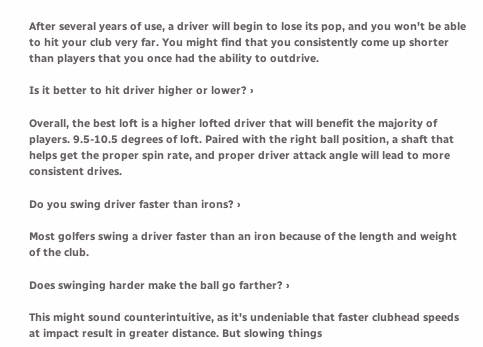After several years of use, a driver will begin to lose its pop, and you won't be able to hit your club very far. You might find that you consistently come up shorter than players that you once had the ability to outdrive.

Is it better to hit driver higher or lower? ›

Overall, the best loft is a higher lofted driver that will benefit the majority of players. 9.5-10.5 degrees of loft. Paired with the right ball position, a shaft that helps get the proper spin rate, and proper driver attack angle will lead to more consistent drives.

Do you swing driver faster than irons? ›

Most golfers swing a driver faster than an iron because of the length and weight of the club.

Does swinging harder make the ball go farther? ›

This might sound counterintuitive, as it's undeniable that faster clubhead speeds at impact result in greater distance. But slowing things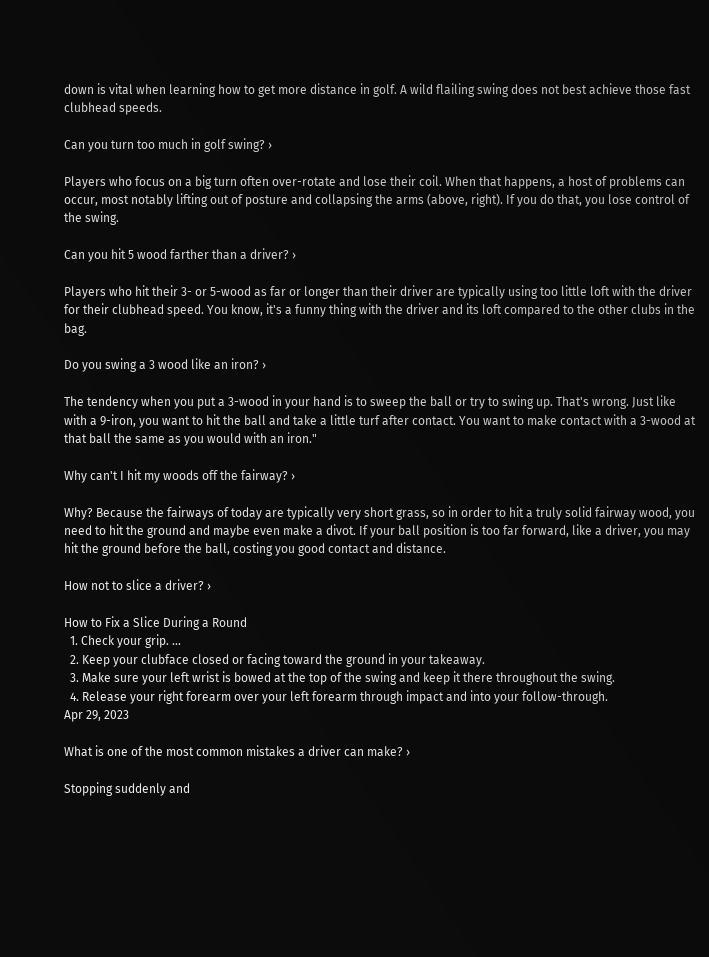down is vital when learning how to get more distance in golf. A wild flailing swing does not best achieve those fast clubhead speeds.

Can you turn too much in golf swing? ›

Players who focus on a big turn often over-rotate and lose their coil. When that happens, a host of problems can occur, most notably lifting out of posture and collapsing the arms (above, right). If you do that, you lose control of the swing.

Can you hit 5 wood farther than a driver? ›

Players who hit their 3- or 5-wood as far or longer than their driver are typically using too little loft with the driver for their clubhead speed. You know, it's a funny thing with the driver and its loft compared to the other clubs in the bag.

Do you swing a 3 wood like an iron? ›

The tendency when you put a 3-wood in your hand is to sweep the ball or try to swing up. That's wrong. Just like with a 9-iron, you want to hit the ball and take a little turf after contact. You want to make contact with a 3-wood at that ball the same as you would with an iron."

Why can't I hit my woods off the fairway? ›

Why? Because the fairways of today are typically very short grass, so in order to hit a truly solid fairway wood, you need to hit the ground and maybe even make a divot. If your ball position is too far forward, like a driver, you may hit the ground before the ball, costing you good contact and distance.

How not to slice a driver? ›

How to Fix a Slice During a Round
  1. Check your grip. ...
  2. Keep your clubface closed or facing toward the ground in your takeaway.
  3. Make sure your left wrist is bowed at the top of the swing and keep it there throughout the swing.
  4. Release your right forearm over your left forearm through impact and into your follow-through.
Apr 29, 2023

What is one of the most common mistakes a driver can make? ›

Stopping suddenly and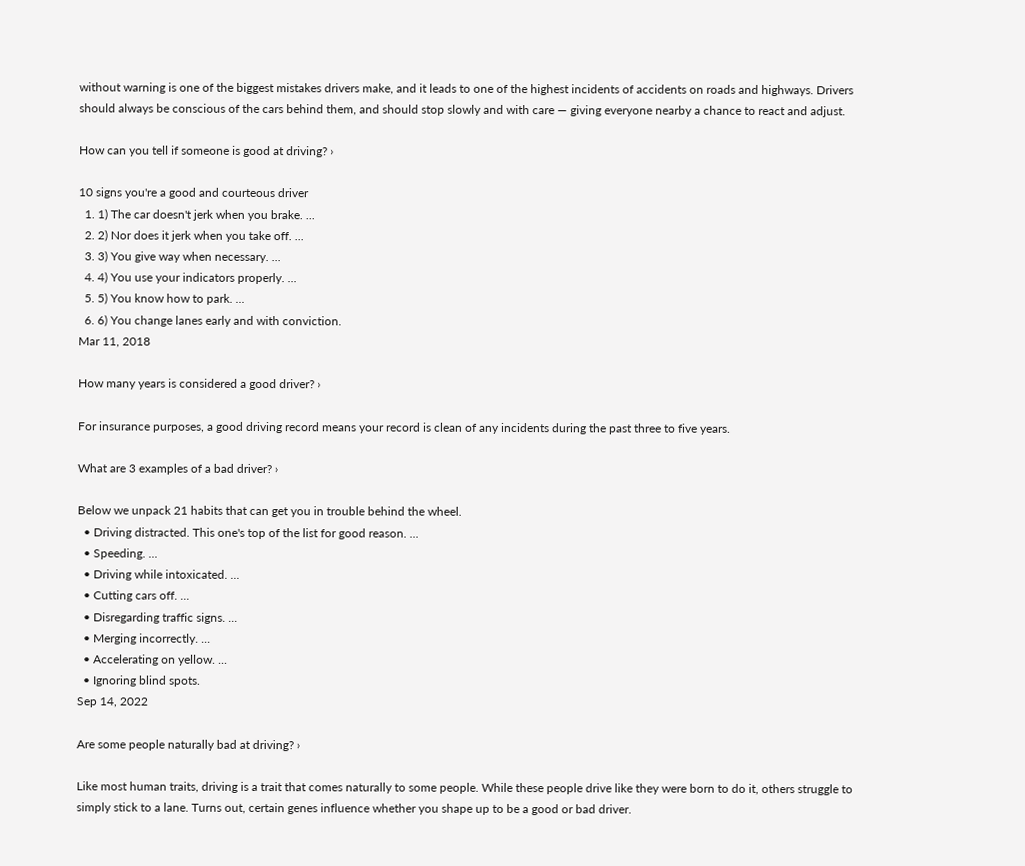without warning is one of the biggest mistakes drivers make, and it leads to one of the highest incidents of accidents on roads and highways. Drivers should always be conscious of the cars behind them, and should stop slowly and with care — giving everyone nearby a chance to react and adjust.

How can you tell if someone is good at driving? ›

10 signs you're a good and courteous driver
  1. 1) The car doesn't jerk when you brake. ...
  2. 2) Nor does it jerk when you take off. ...
  3. 3) You give way when necessary. ...
  4. 4) You use your indicators properly. ...
  5. 5) You know how to park. ...
  6. 6) You change lanes early and with conviction.
Mar 11, 2018

How many years is considered a good driver? ›

For insurance purposes, a good driving record means your record is clean of any incidents during the past three to five years.

What are 3 examples of a bad driver? ›

Below we unpack 21 habits that can get you in trouble behind the wheel.
  • Driving distracted. This one's top of the list for good reason. ...
  • Speeding. ...
  • Driving while intoxicated. ...
  • Cutting cars off. ...
  • Disregarding traffic signs. ...
  • Merging incorrectly. ...
  • Accelerating on yellow. ...
  • Ignoring blind spots.
Sep 14, 2022

Are some people naturally bad at driving? ›

Like most human traits, driving is a trait that comes naturally to some people. While these people drive like they were born to do it, others struggle to simply stick to a lane. Turns out, certain genes influence whether you shape up to be a good or bad driver.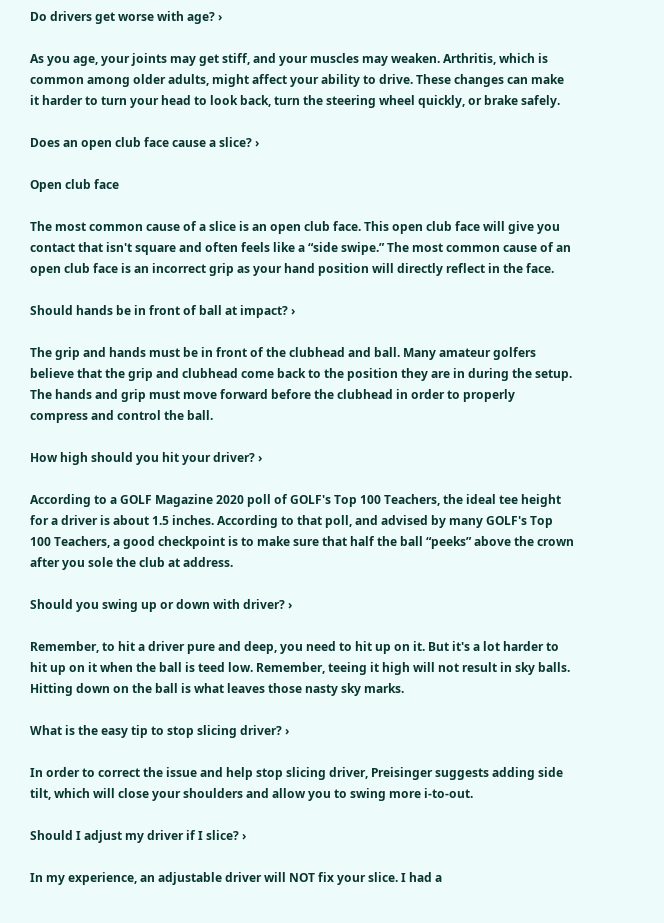Do drivers get worse with age? ›

As you age, your joints may get stiff, and your muscles may weaken. Arthritis, which is common among older adults, might affect your ability to drive. These changes can make it harder to turn your head to look back, turn the steering wheel quickly, or brake safely.

Does an open club face cause a slice? ›

Open club face

The most common cause of a slice is an open club face. This open club face will give you contact that isn't square and often feels like a “side swipe.” The most common cause of an open club face is an incorrect grip as your hand position will directly reflect in the face.

Should hands be in front of ball at impact? ›

The grip and hands must be in front of the clubhead and ball. Many amateur golfers believe that the grip and clubhead come back to the position they are in during the setup. The hands and grip must move forward before the clubhead in order to properly compress and control the ball.

How high should you hit your driver? ›

According to a GOLF Magazine 2020 poll of GOLF's Top 100 Teachers, the ideal tee height for a driver is about 1.5 inches. According to that poll, and advised by many GOLF's Top 100 Teachers, a good checkpoint is to make sure that half the ball “peeks” above the crown after you sole the club at address.

Should you swing up or down with driver? ›

Remember, to hit a driver pure and deep, you need to hit up on it. But it's a lot harder to hit up on it when the ball is teed low. Remember, teeing it high will not result in sky balls. Hitting down on the ball is what leaves those nasty sky marks.

What is the easy tip to stop slicing driver? ›

In order to correct the issue and help stop slicing driver, Preisinger suggests adding side tilt, which will close your shoulders and allow you to swing more i-to-out.

Should I adjust my driver if I slice? ›

In my experience, an adjustable driver will NOT fix your slice. I had a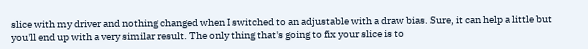slice with my driver and nothing changed when I switched to an adjustable with a draw bias. Sure, it can help a little but you'll end up with a very similar result. The only thing that's going to fix your slice is to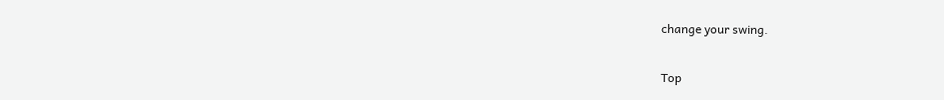change your swing.

Top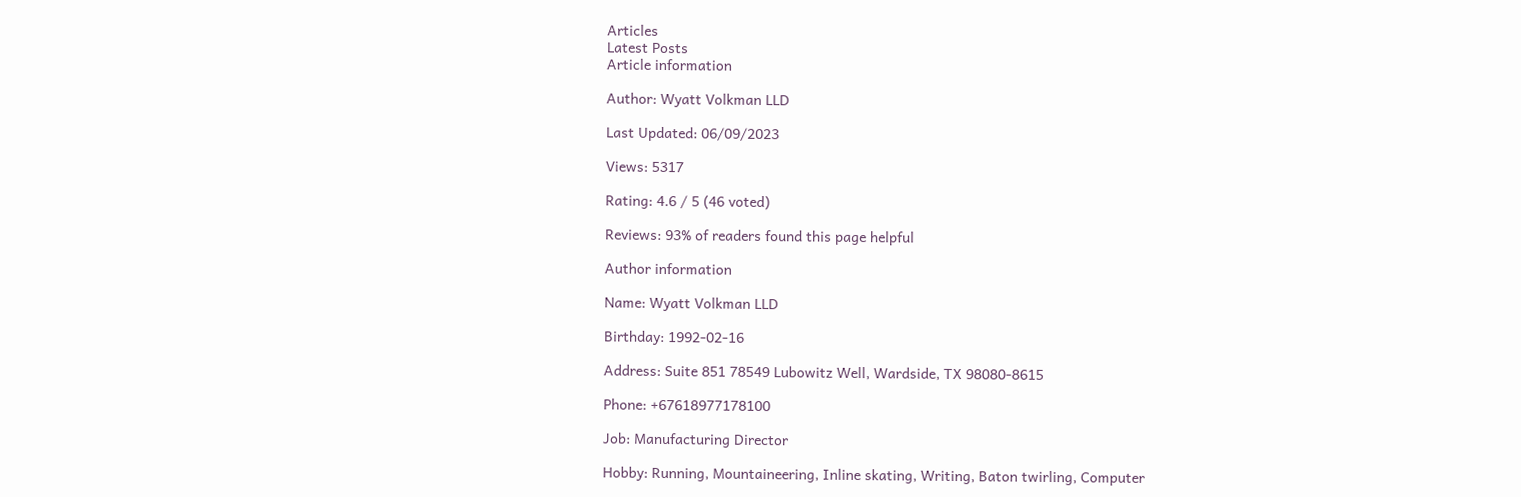Articles
Latest Posts
Article information

Author: Wyatt Volkman LLD

Last Updated: 06/09/2023

Views: 5317

Rating: 4.6 / 5 (46 voted)

Reviews: 93% of readers found this page helpful

Author information

Name: Wyatt Volkman LLD

Birthday: 1992-02-16

Address: Suite 851 78549 Lubowitz Well, Wardside, TX 98080-8615

Phone: +67618977178100

Job: Manufacturing Director

Hobby: Running, Mountaineering, Inline skating, Writing, Baton twirling, Computer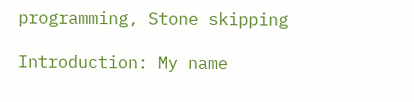programming, Stone skipping

Introduction: My name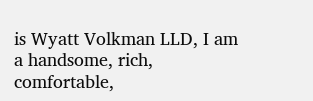is Wyatt Volkman LLD, I am a handsome, rich, comfortable,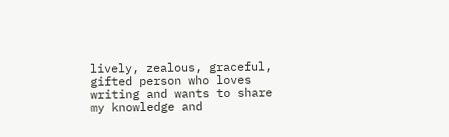lively, zealous, graceful, gifted person who loves writing and wants to share my knowledge and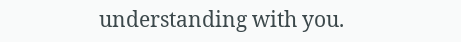understanding with you.